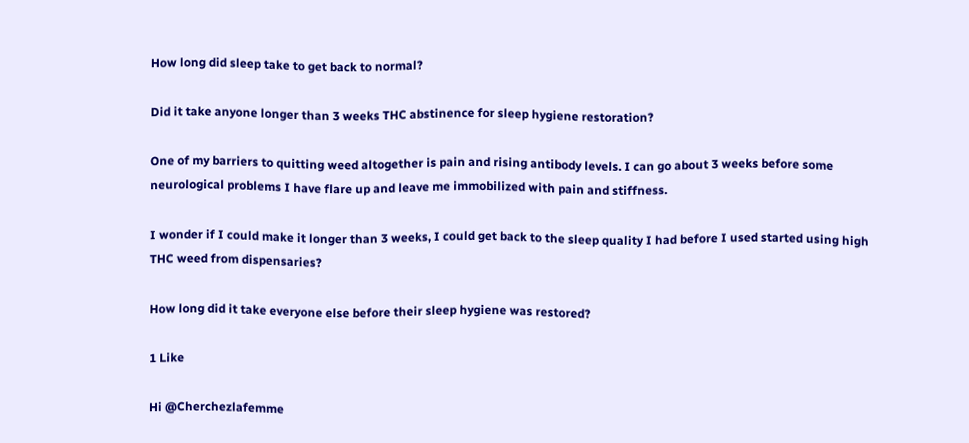How long did sleep take to get back to normal?

Did it take anyone longer than 3 weeks THC abstinence for sleep hygiene restoration?

One of my barriers to quitting weed altogether is pain and rising antibody levels. I can go about 3 weeks before some neurological problems I have flare up and leave me immobilized with pain and stiffness.

I wonder if I could make it longer than 3 weeks, I could get back to the sleep quality I had before I used started using high THC weed from dispensaries?

How long did it take everyone else before their sleep hygiene was restored?

1 Like

Hi @Cherchezlafemme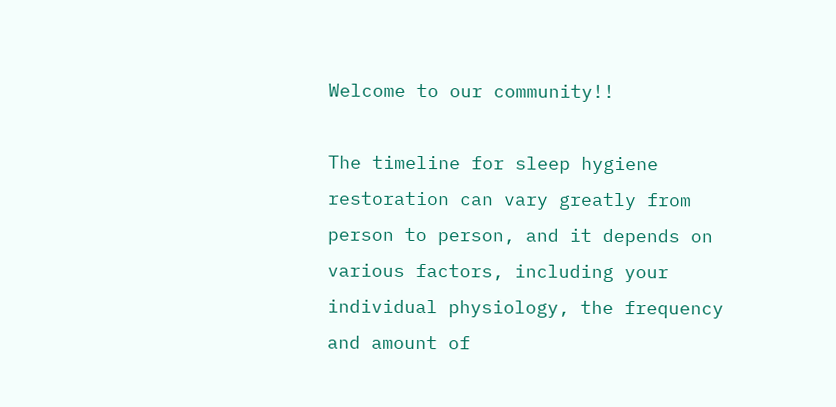Welcome to our community!!

The timeline for sleep hygiene restoration can vary greatly from person to person, and it depends on various factors, including your individual physiology, the frequency and amount of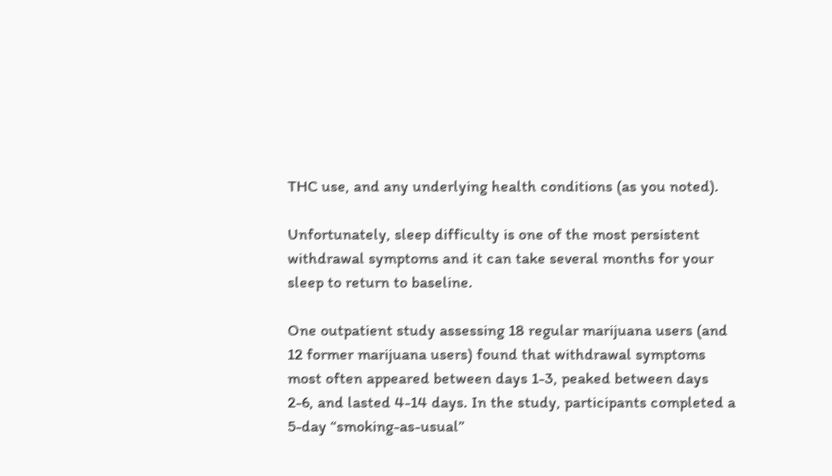THC use, and any underlying health conditions (as you noted).

Unfortunately, sleep difficulty is one of the most persistent withdrawal symptoms and it can take several months for your sleep to return to baseline.

One outpatient study assessing 18 regular marijuana users (and 12 former marijuana users) found that withdrawal symptoms most often appeared between days 1-3, peaked between days 2-6, and lasted 4-14 days. In the study, participants completed a 5-day “smoking-as-usual”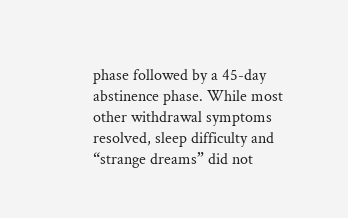phase followed by a 45-day abstinence phase. While most other withdrawal symptoms resolved, sleep difficulty and “strange dreams” did not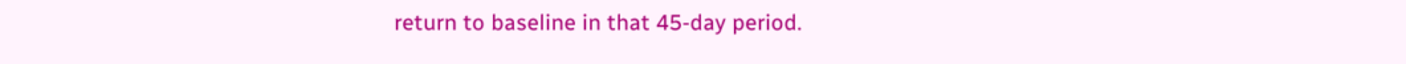return to baseline in that 45-day period.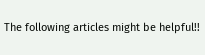The following articles might be helpful!!